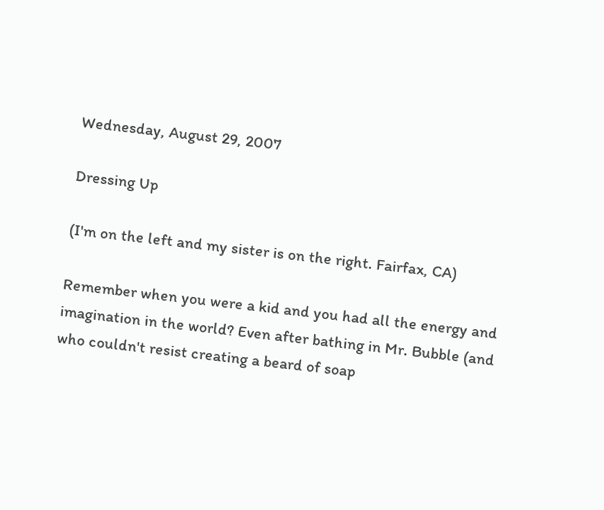Wednesday, August 29, 2007

Dressing Up

(I'm on the left and my sister is on the right. Fairfax, CA)

Remember when you were a kid and you had all the energy and imagination in the world? Even after bathing in Mr. Bubble (and who couldn't resist creating a beard of soap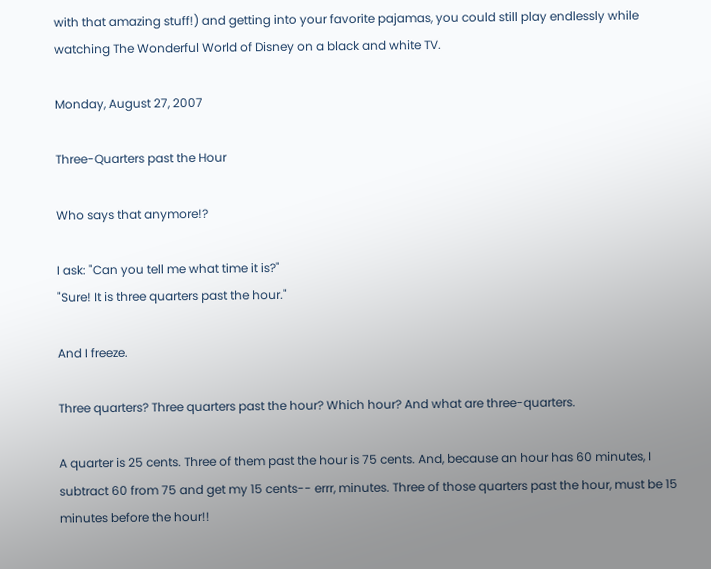with that amazing stuff!) and getting into your favorite pajamas, you could still play endlessly while watching The Wonderful World of Disney on a black and white TV.

Monday, August 27, 2007

Three-Quarters past the Hour

Who says that anymore!?

I ask: "Can you tell me what time it is?"
"Sure! It is three quarters past the hour."

And I freeze.

Three quarters? Three quarters past the hour? Which hour? And what are three-quarters.

A quarter is 25 cents. Three of them past the hour is 75 cents. And, because an hour has 60 minutes, I subtract 60 from 75 and get my 15 cents-- errr, minutes. Three of those quarters past the hour, must be 15 minutes before the hour!!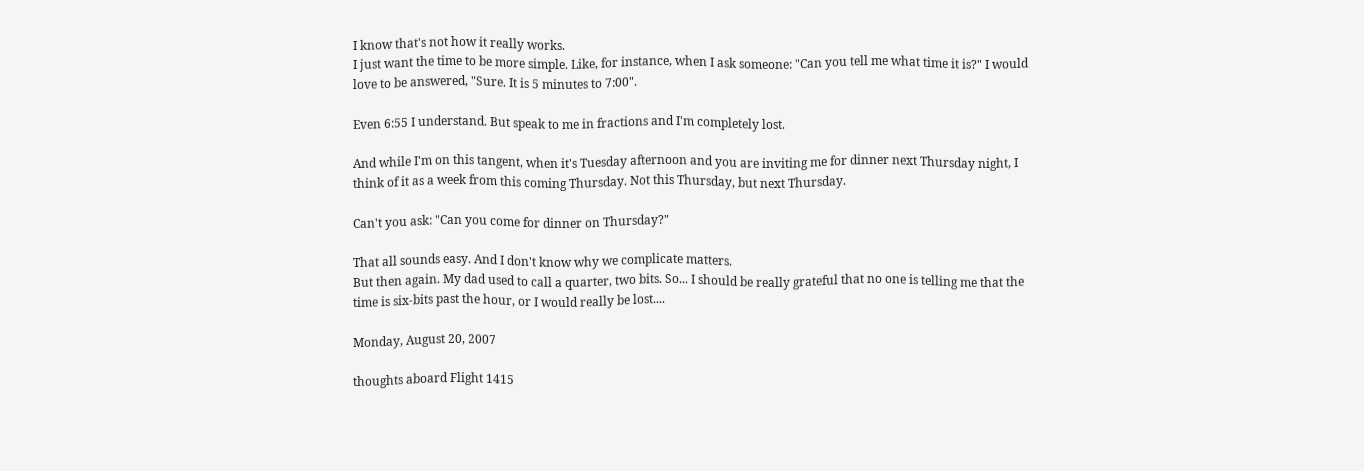I know that's not how it really works.
I just want the time to be more simple. Like, for instance, when I ask someone: "Can you tell me what time it is?" I would love to be answered, "Sure. It is 5 minutes to 7:00".

Even 6:55 I understand. But speak to me in fractions and I'm completely lost.

And while I'm on this tangent, when it's Tuesday afternoon and you are inviting me for dinner next Thursday night, I think of it as a week from this coming Thursday. Not this Thursday, but next Thursday.

Can't you ask: "Can you come for dinner on Thursday?"

That all sounds easy. And I don't know why we complicate matters.
But then again. My dad used to call a quarter, two bits. So... I should be really grateful that no one is telling me that the time is six-bits past the hour, or I would really be lost....

Monday, August 20, 2007

thoughts aboard Flight 1415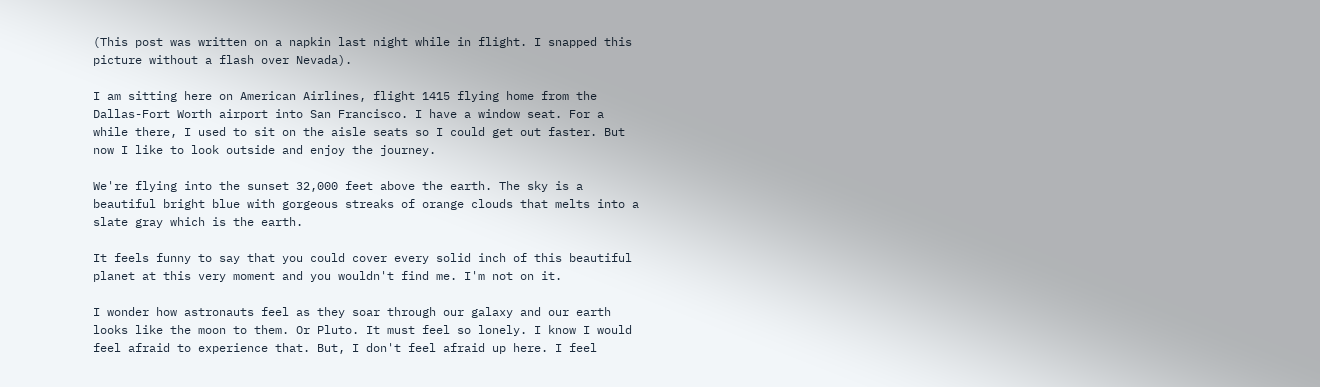(This post was written on a napkin last night while in flight. I snapped this picture without a flash over Nevada).

I am sitting here on American Airlines, flight 1415 flying home from the Dallas-Fort Worth airport into San Francisco. I have a window seat. For a while there, I used to sit on the aisle seats so I could get out faster. But now I like to look outside and enjoy the journey.

We're flying into the sunset 32,000 feet above the earth. The sky is a beautiful bright blue with gorgeous streaks of orange clouds that melts into a slate gray which is the earth.

It feels funny to say that you could cover every solid inch of this beautiful planet at this very moment and you wouldn't find me. I'm not on it.

I wonder how astronauts feel as they soar through our galaxy and our earth looks like the moon to them. Or Pluto. It must feel so lonely. I know I would feel afraid to experience that. But, I don't feel afraid up here. I feel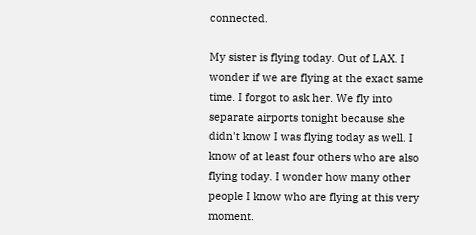connected.

My sister is flying today. Out of LAX. I wonder if we are flying at the exact same time. I forgot to ask her. We fly into separate airports tonight because she didn't know I was flying today as well. I know of at least four others who are also flying today. I wonder how many other people I know who are flying at this very moment.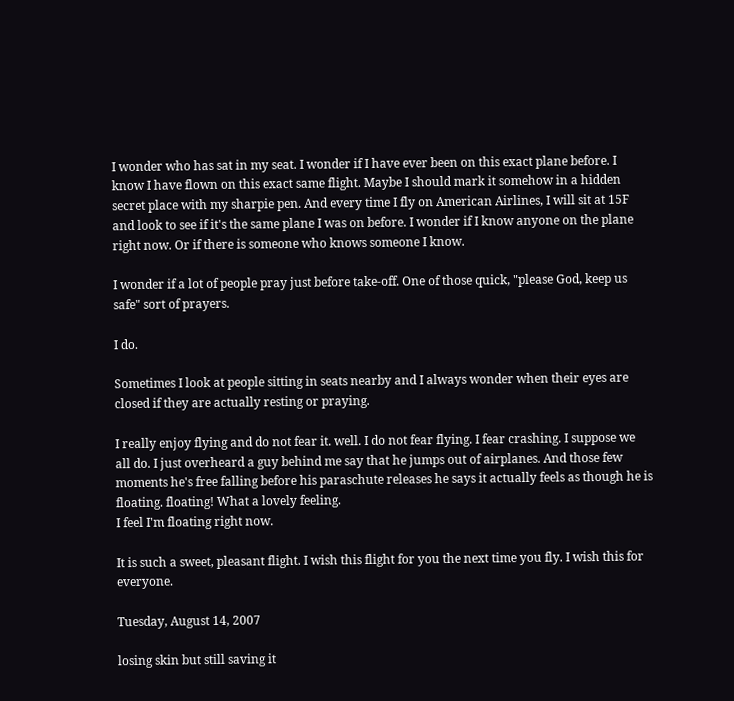I wonder who has sat in my seat. I wonder if I have ever been on this exact plane before. I know I have flown on this exact same flight. Maybe I should mark it somehow in a hidden secret place with my sharpie pen. And every time I fly on American Airlines, I will sit at 15F and look to see if it's the same plane I was on before. I wonder if I know anyone on the plane right now. Or if there is someone who knows someone I know.

I wonder if a lot of people pray just before take-off. One of those quick, "please God, keep us safe" sort of prayers.

I do.

Sometimes I look at people sitting in seats nearby and I always wonder when their eyes are closed if they are actually resting or praying.

I really enjoy flying and do not fear it. well. I do not fear flying. I fear crashing. I suppose we all do. I just overheard a guy behind me say that he jumps out of airplanes. And those few moments he's free falling before his paraschute releases he says it actually feels as though he is floating. floating! What a lovely feeling.
I feel I'm floating right now.

It is such a sweet, pleasant flight. I wish this flight for you the next time you fly. I wish this for everyone.

Tuesday, August 14, 2007

losing skin but still saving it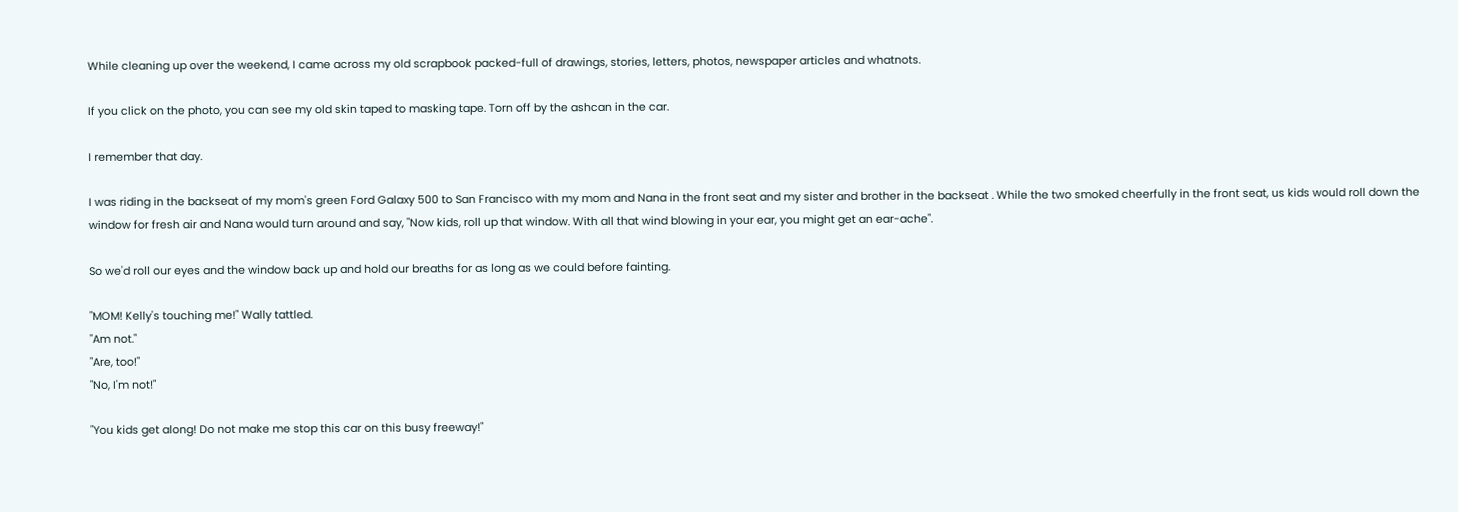While cleaning up over the weekend, I came across my old scrapbook packed-full of drawings, stories, letters, photos, newspaper articles and whatnots.

If you click on the photo, you can see my old skin taped to masking tape. Torn off by the ashcan in the car.

I remember that day.

I was riding in the backseat of my mom's green Ford Galaxy 500 to San Francisco with my mom and Nana in the front seat and my sister and brother in the backseat . While the two smoked cheerfully in the front seat, us kids would roll down the window for fresh air and Nana would turn around and say, "Now kids, roll up that window. With all that wind blowing in your ear, you might get an ear-ache".

So we'd roll our eyes and the window back up and hold our breaths for as long as we could before fainting.

"MOM! Kelly's touching me!" Wally tattled.
"Am not."
"Are, too!"
"No, I'm not!"

"You kids get along! Do not make me stop this car on this busy freeway!"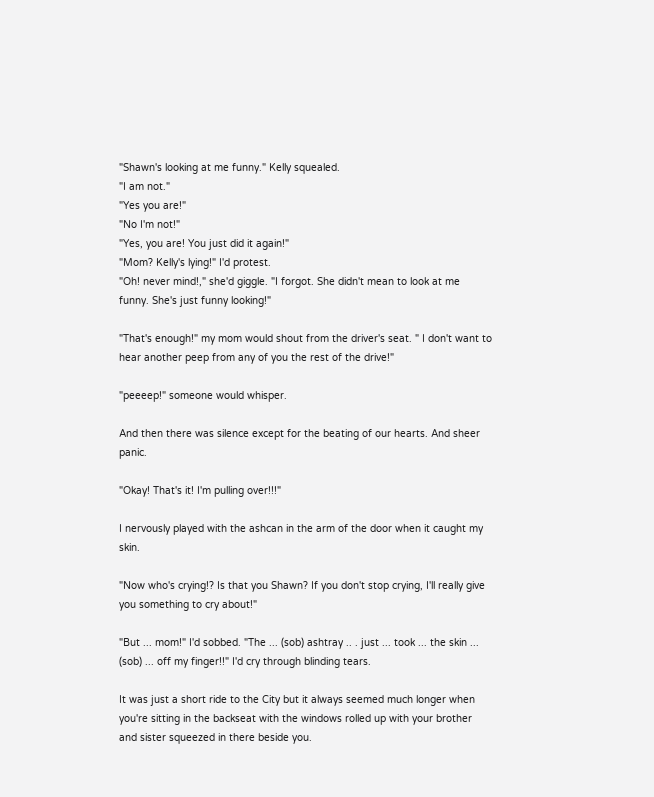"Shawn's looking at me funny." Kelly squealed.
"I am not."
"Yes you are!"
"No I'm not!"
"Yes, you are! You just did it again!"
"Mom? Kelly's lying!" I'd protest.
"Oh! never mind!," she'd giggle. "I forgot. She didn't mean to look at me funny. She's just funny looking!"

"That's enough!" my mom would shout from the driver's seat. " I don't want to hear another peep from any of you the rest of the drive!"

"peeeep!" someone would whisper.

And then there was silence except for the beating of our hearts. And sheer panic.

"Okay! That's it! I'm pulling over!!!"

I nervously played with the ashcan in the arm of the door when it caught my skin.

"Now who's crying!? Is that you Shawn? If you don't stop crying, I'll really give you something to cry about!"

"But ... mom!" I'd sobbed. "The ... (sob) ashtray .. . just ... took ... the skin ... (sob) ... off my finger!!" I'd cry through blinding tears.

It was just a short ride to the City but it always seemed much longer when you're sitting in the backseat with the windows rolled up with your brother and sister squeezed in there beside you.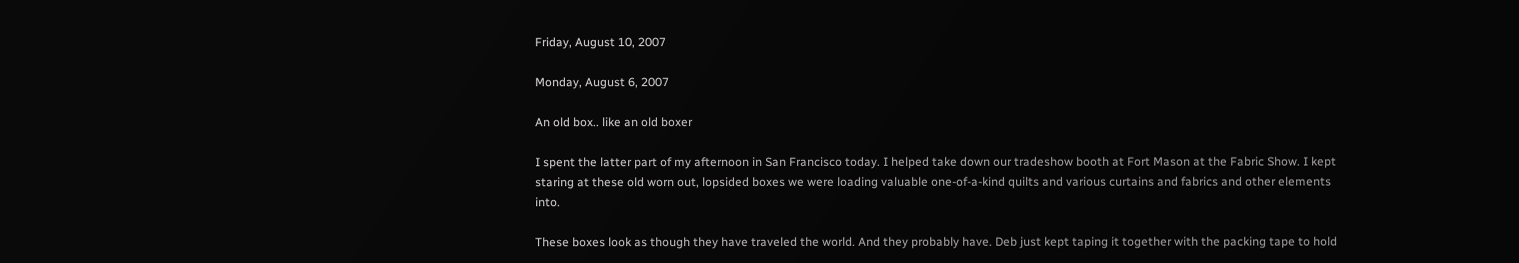Friday, August 10, 2007

Monday, August 6, 2007

An old box.. like an old boxer

I spent the latter part of my afternoon in San Francisco today. I helped take down our tradeshow booth at Fort Mason at the Fabric Show. I kept staring at these old worn out, lopsided boxes we were loading valuable one-of-a-kind quilts and various curtains and fabrics and other elements into.

These boxes look as though they have traveled the world. And they probably have. Deb just kept taping it together with the packing tape to hold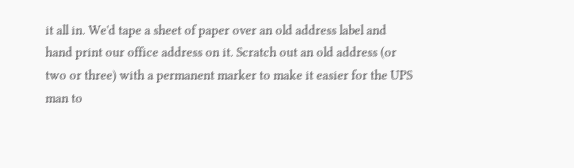it all in. We'd tape a sheet of paper over an old address label and hand print our office address on it. Scratch out an old address (or two or three) with a permanent marker to make it easier for the UPS man to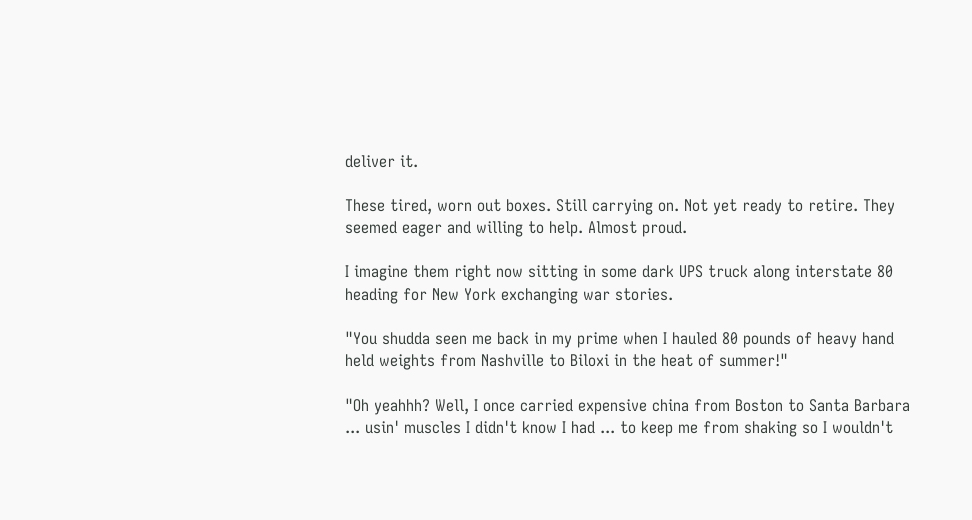deliver it.

These tired, worn out boxes. Still carrying on. Not yet ready to retire. They seemed eager and willing to help. Almost proud.

I imagine them right now sitting in some dark UPS truck along interstate 80 heading for New York exchanging war stories.

"You shudda seen me back in my prime when I hauled 80 pounds of heavy hand held weights from Nashville to Biloxi in the heat of summer!"

"Oh yeahhh? Well, I once carried expensive china from Boston to Santa Barbara ... usin' muscles I didn't know I had ... to keep me from shaking so I wouldn't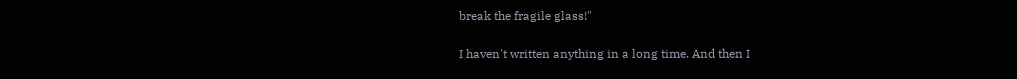break the fragile glass!"

I haven't written anything in a long time. And then I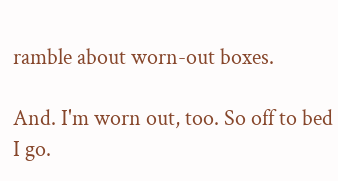ramble about worn-out boxes.

And. I'm worn out, too. So off to bed I go.